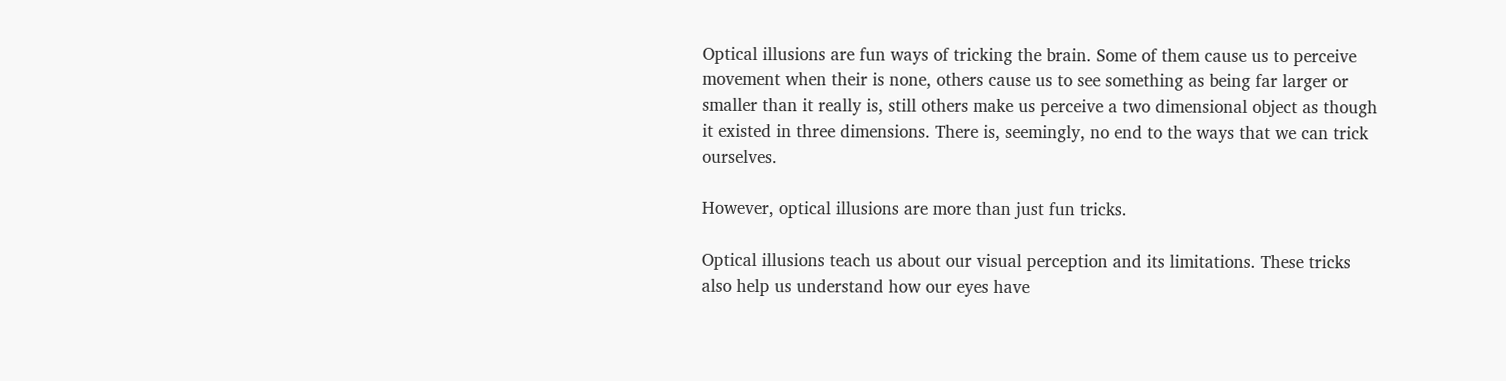Optical illusions are fun ways of tricking the brain. Some of them cause us to perceive movement when their is none, others cause us to see something as being far larger or smaller than it really is, still others make us perceive a two dimensional object as though it existed in three dimensions. There is, seemingly, no end to the ways that we can trick ourselves.

However, optical illusions are more than just fun tricks.

Optical illusions teach us about our visual perception and its limitations. These tricks also help us understand how our eyes have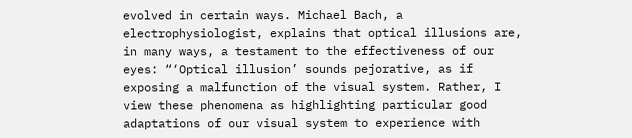evolved in certain ways. Michael Bach, a electrophysiologist, explains that optical illusions are, in many ways, a testament to the effectiveness of our eyes: “‘Optical illusion’ sounds pejorative, as if exposing a malfunction of the visual system. Rather, I view these phenomena as highlighting particular good adaptations of our visual system to experience with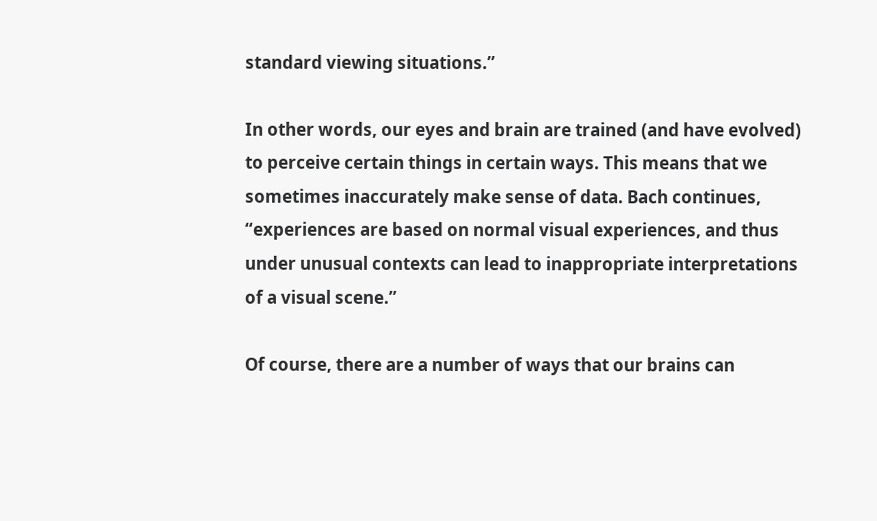standard viewing situations.”

In other words, our eyes and brain are trained (and have evolved) to perceive certain things in certain ways. This means that we sometimes inaccurately make sense of data. Bach continues, “experiences are based on normal visual experiences, and thus under unusual contexts can lead to inappropriate interpretations of a visual scene.”

Of course, there are a number of ways that our brains can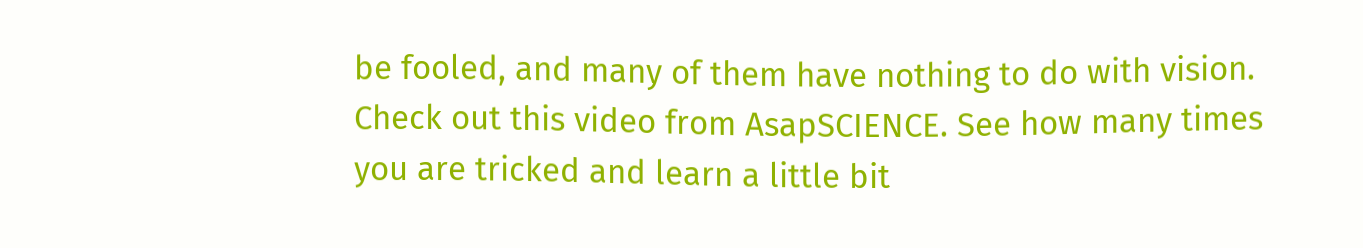be fooled, and many of them have nothing to do with vision. Check out this video from AsapSCIENCE. See how many times you are tricked and learn a little bit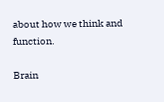about how we think and function.

Brain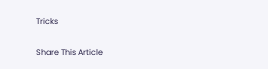Tricks

Share This Article